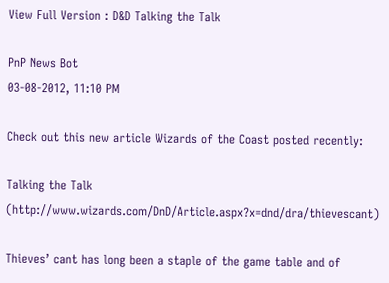View Full Version : D&D Talking the Talk

PnP News Bot
03-08-2012, 11:10 PM

Check out this new article Wizards of the Coast posted recently:

Talking the Talk (http://www.wizards.com/DnD/Article.aspx?x=dnd/dra/thievescant)

Thieves’ cant has long been a staple of the game table and of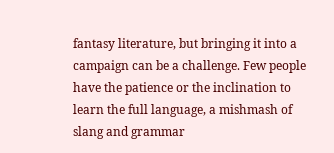fantasy literature, but bringing it into a campaign can be a challenge. Few people have the patience or the inclination to learn the full language, a mishmash of slang and grammar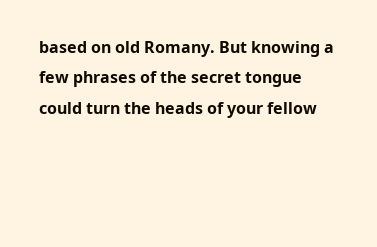based on old Romany. But knowing a few phrases of the secret tongue could turn the heads of your fellow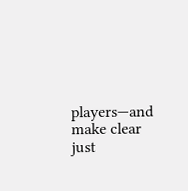players—and make clear just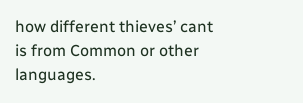how different thieves’ cant is from Common or other languages.